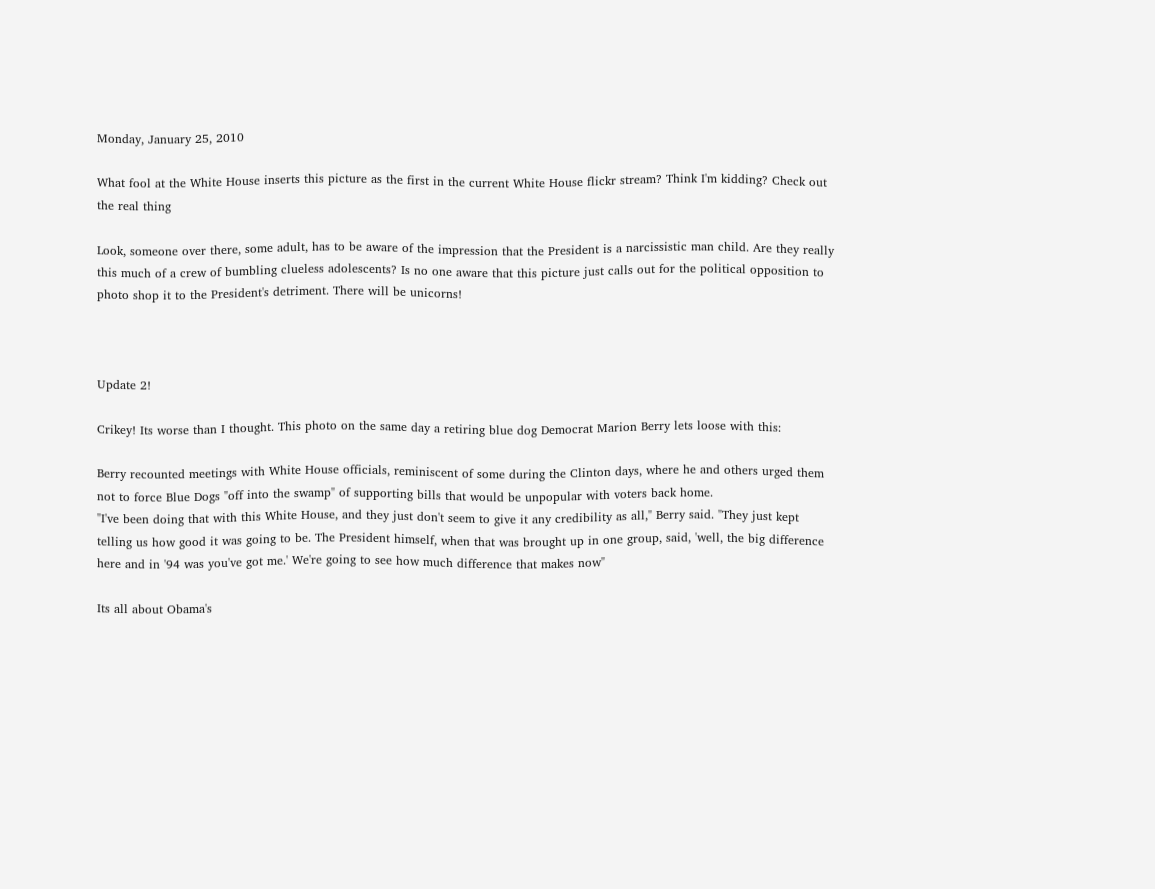Monday, January 25, 2010

What fool at the White House inserts this picture as the first in the current White House flickr stream? Think I'm kidding? Check out the real thing

Look, someone over there, some adult, has to be aware of the impression that the President is a narcissistic man child. Are they really this much of a crew of bumbling clueless adolescents? Is no one aware that this picture just calls out for the political opposition to photo shop it to the President's detriment. There will be unicorns!



Update 2!

Crikey! Its worse than I thought. This photo on the same day a retiring blue dog Democrat Marion Berry lets loose with this:

Berry recounted meetings with White House officials, reminiscent of some during the Clinton days, where he and others urged them not to force Blue Dogs "off into the swamp" of supporting bills that would be unpopular with voters back home.
"I've been doing that with this White House, and they just don't seem to give it any credibility as all," Berry said. "They just kept telling us how good it was going to be. The President himself, when that was brought up in one group, said, 'well, the big difference here and in '94 was you've got me.' We're going to see how much difference that makes now"

Its all about Obama's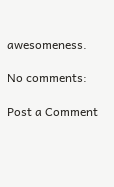awesomeness.

No comments:

Post a Comment